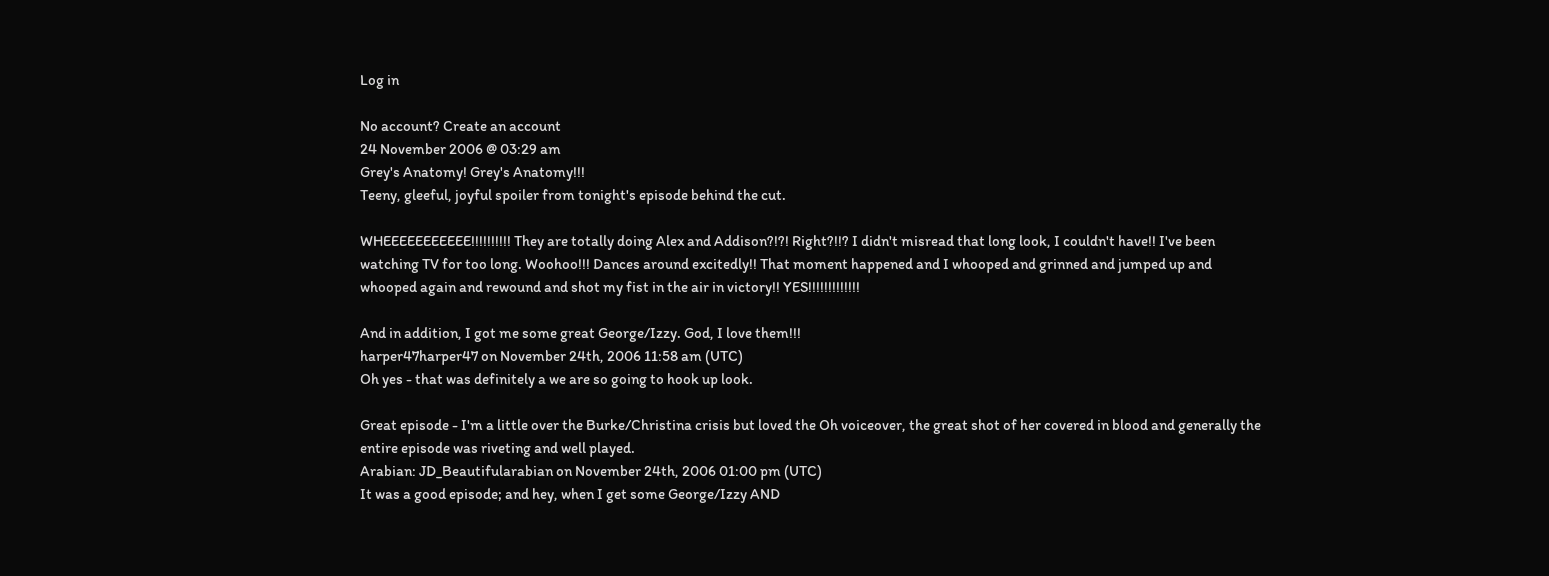Log in

No account? Create an account
24 November 2006 @ 03:29 am
Grey's Anatomy! Grey's Anatomy!!!
Teeny, gleeful, joyful spoiler from tonight's episode behind the cut.

WHEEEEEEEEEEE!!!!!!!!!! They are totally doing Alex and Addison?!?! Right?!!? I didn't misread that long look, I couldn't have!! I've been watching TV for too long. Woohoo!!! Dances around excitedly!! That moment happened and I whooped and grinned and jumped up and whooped again and rewound and shot my fist in the air in victory!! YES!!!!!!!!!!!!!

And in addition, I got me some great George/Izzy. God, I love them!!!
harper47harper47 on November 24th, 2006 11:58 am (UTC)
Oh yes - that was definitely a we are so going to hook up look.

Great episode - I'm a little over the Burke/Christina crisis but loved the Oh voiceover, the great shot of her covered in blood and generally the entire episode was riveting and well played.
Arabian: JD_Beautifularabian on November 24th, 2006 01:00 pm (UTC)
It was a good episode; and hey, when I get some George/Izzy AND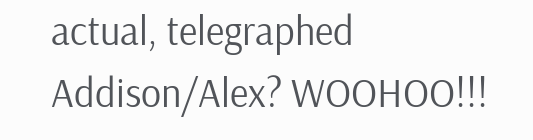actual, telegraphed Addison/Alex? WOOHOO!!!